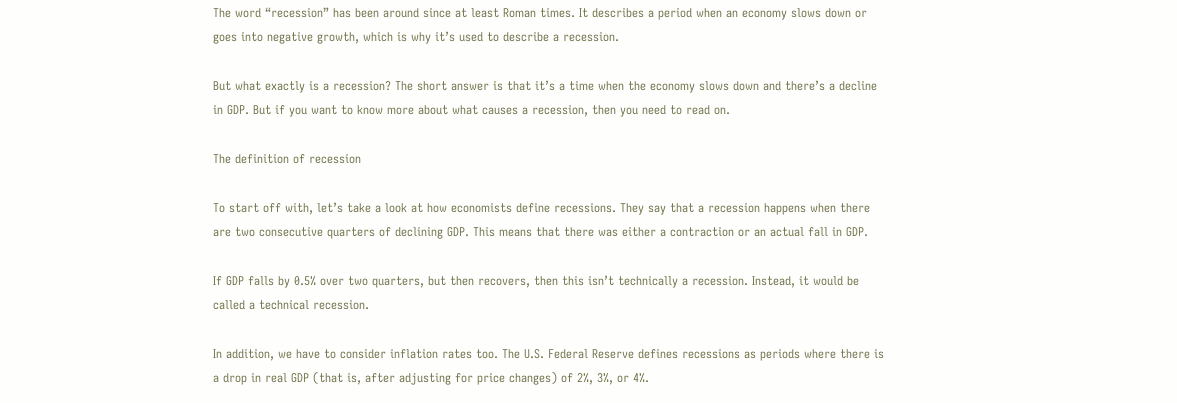The word “recession” has been around since at least Roman times. It describes a period when an economy slows down or goes into negative growth, which is why it’s used to describe a recession.

But what exactly is a recession? The short answer is that it’s a time when the economy slows down and there’s a decline in GDP. But if you want to know more about what causes a recession, then you need to read on.

The definition of recession

To start off with, let’s take a look at how economists define recessions. They say that a recession happens when there are two consecutive quarters of declining GDP. This means that there was either a contraction or an actual fall in GDP.

If GDP falls by 0.5% over two quarters, but then recovers, then this isn’t technically a recession. Instead, it would be called a technical recession.

In addition, we have to consider inflation rates too. The U.S. Federal Reserve defines recessions as periods where there is a drop in real GDP (that is, after adjusting for price changes) of 2%, 3%, or 4%.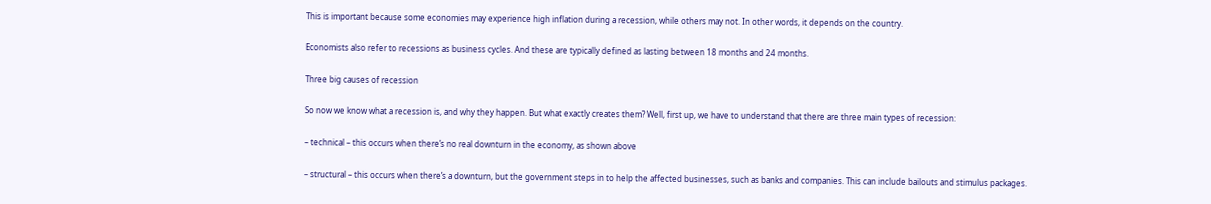This is important because some economies may experience high inflation during a recession, while others may not. In other words, it depends on the country.

Economists also refer to recessions as business cycles. And these are typically defined as lasting between 18 months and 24 months.

Three big causes of recession

So now we know what a recession is, and why they happen. But what exactly creates them? Well, first up, we have to understand that there are three main types of recession:

– technical – this occurs when there’s no real downturn in the economy, as shown above

– structural – this occurs when there’s a downturn, but the government steps in to help the affected businesses, such as banks and companies. This can include bailouts and stimulus packages.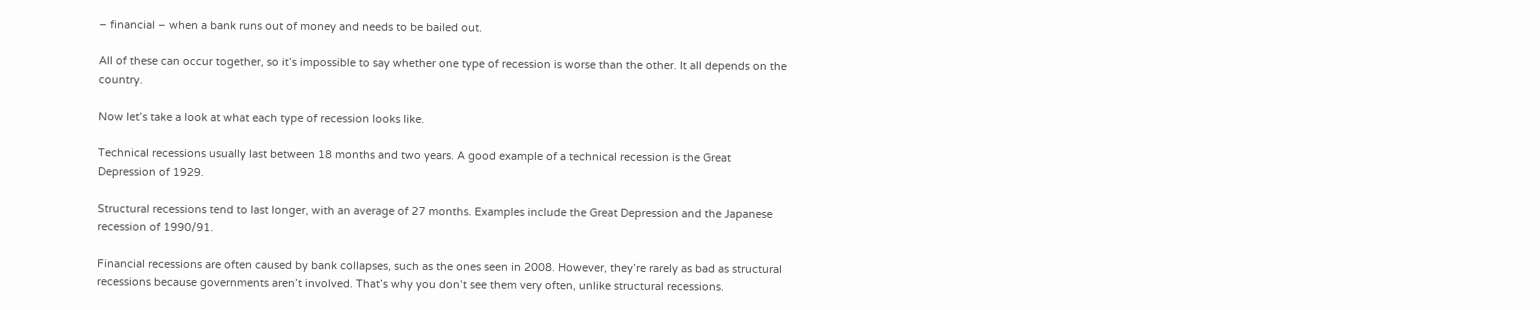– financial – when a bank runs out of money and needs to be bailed out.

All of these can occur together, so it’s impossible to say whether one type of recession is worse than the other. It all depends on the country.

Now let’s take a look at what each type of recession looks like.

Technical recessions usually last between 18 months and two years. A good example of a technical recession is the Great Depression of 1929.

Structural recessions tend to last longer, with an average of 27 months. Examples include the Great Depression and the Japanese recession of 1990/91.

Financial recessions are often caused by bank collapses, such as the ones seen in 2008. However, they’re rarely as bad as structural recessions because governments aren’t involved. That’s why you don’t see them very often, unlike structural recessions.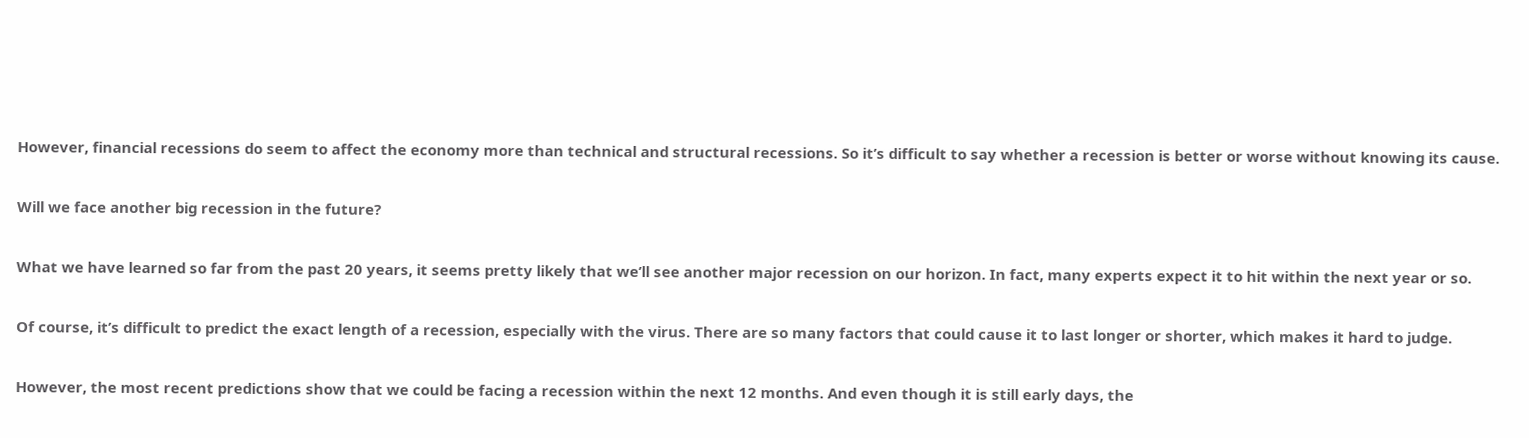However, financial recessions do seem to affect the economy more than technical and structural recessions. So it’s difficult to say whether a recession is better or worse without knowing its cause.

Will we face another big recession in the future?

What we have learned so far from the past 20 years, it seems pretty likely that we’ll see another major recession on our horizon. In fact, many experts expect it to hit within the next year or so.

Of course, it’s difficult to predict the exact length of a recession, especially with the virus. There are so many factors that could cause it to last longer or shorter, which makes it hard to judge.

However, the most recent predictions show that we could be facing a recession within the next 12 months. And even though it is still early days, the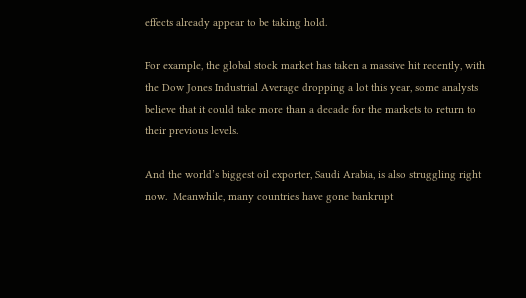effects already appear to be taking hold.

For example, the global stock market has taken a massive hit recently, with the Dow Jones Industrial Average dropping a lot this year, some analysts believe that it could take more than a decade for the markets to return to their previous levels.

And the world’s biggest oil exporter, Saudi Arabia, is also struggling right now.  Meanwhile, many countries have gone bankrupt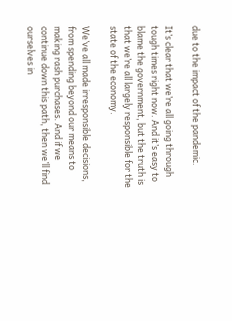due to the impact of the pandemic.

It’s clear that we’re all going through tough times right now. And it’s easy to blame the government, but the truth is that we’re all largely responsible for the state of the economy.

We’ve all made irresponsible decisions, from spending beyond our means to making rash purchases. And if we continue down this path, then we’ll find ourselves in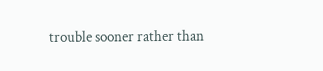trouble sooner rather than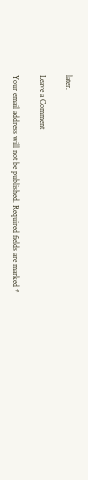later.

Leave a Comment

Your email address will not be published. Required fields are marked *